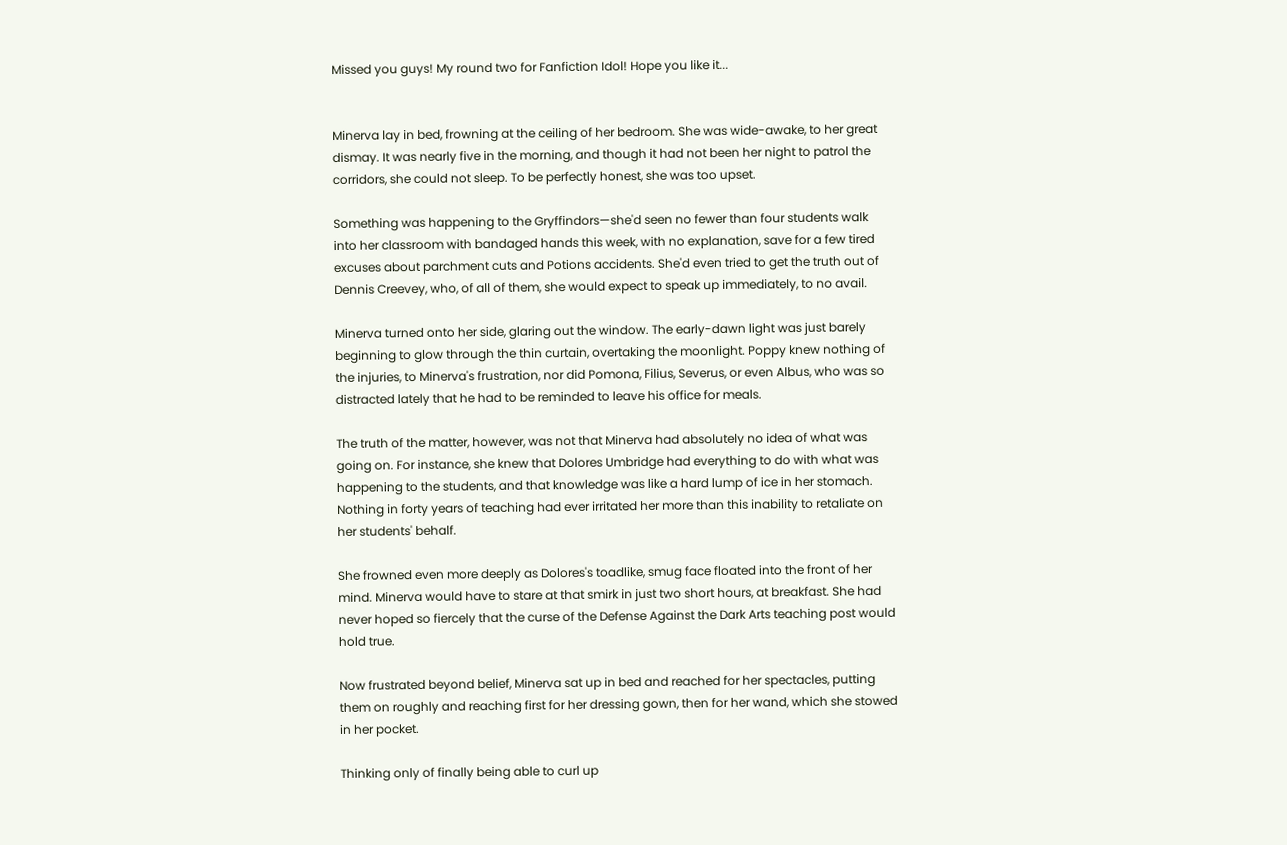Missed you guys! My round two for Fanfiction Idol! Hope you like it...


Minerva lay in bed, frowning at the ceiling of her bedroom. She was wide-awake, to her great dismay. It was nearly five in the morning, and though it had not been her night to patrol the corridors, she could not sleep. To be perfectly honest, she was too upset.

Something was happening to the Gryffindors—she'd seen no fewer than four students walk into her classroom with bandaged hands this week, with no explanation, save for a few tired excuses about parchment cuts and Potions accidents. She'd even tried to get the truth out of Dennis Creevey, who, of all of them, she would expect to speak up immediately, to no avail.

Minerva turned onto her side, glaring out the window. The early-dawn light was just barely beginning to glow through the thin curtain, overtaking the moonlight. Poppy knew nothing of the injuries, to Minerva's frustration, nor did Pomona, Filius, Severus, or even Albus, who was so distracted lately that he had to be reminded to leave his office for meals.

The truth of the matter, however, was not that Minerva had absolutely no idea of what was going on. For instance, she knew that Dolores Umbridge had everything to do with what was happening to the students, and that knowledge was like a hard lump of ice in her stomach. Nothing in forty years of teaching had ever irritated her more than this inability to retaliate on her students' behalf.

She frowned even more deeply as Dolores's toadlike, smug face floated into the front of her mind. Minerva would have to stare at that smirk in just two short hours, at breakfast. She had never hoped so fiercely that the curse of the Defense Against the Dark Arts teaching post would hold true.

Now frustrated beyond belief, Minerva sat up in bed and reached for her spectacles, putting them on roughly and reaching first for her dressing gown, then for her wand, which she stowed in her pocket.

Thinking only of finally being able to curl up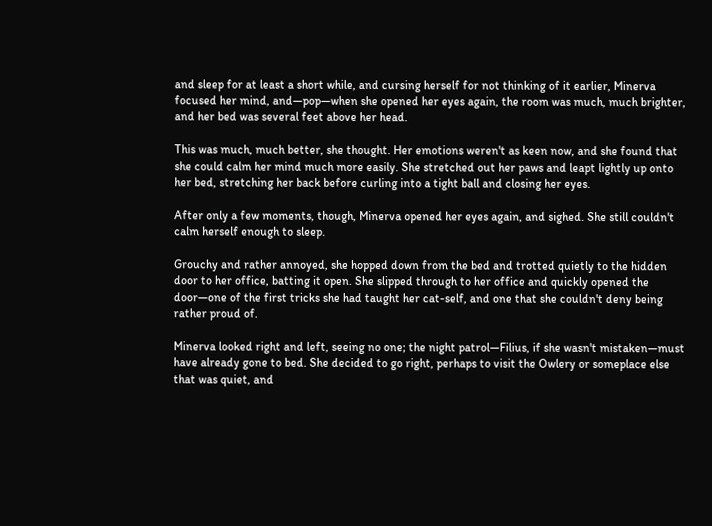and sleep for at least a short while, and cursing herself for not thinking of it earlier, Minerva focused her mind, and—pop—when she opened her eyes again, the room was much, much brighter, and her bed was several feet above her head.

This was much, much better, she thought. Her emotions weren't as keen now, and she found that she could calm her mind much more easily. She stretched out her paws and leapt lightly up onto her bed, stretching her back before curling into a tight ball and closing her eyes.

After only a few moments, though, Minerva opened her eyes again, and sighed. She still couldn't calm herself enough to sleep.

Grouchy and rather annoyed, she hopped down from the bed and trotted quietly to the hidden door to her office, batting it open. She slipped through to her office and quickly opened the door—one of the first tricks she had taught her cat-self, and one that she couldn't deny being rather proud of.

Minerva looked right and left, seeing no one; the night patrol—Filius, if she wasn't mistaken—must have already gone to bed. She decided to go right, perhaps to visit the Owlery or someplace else that was quiet, and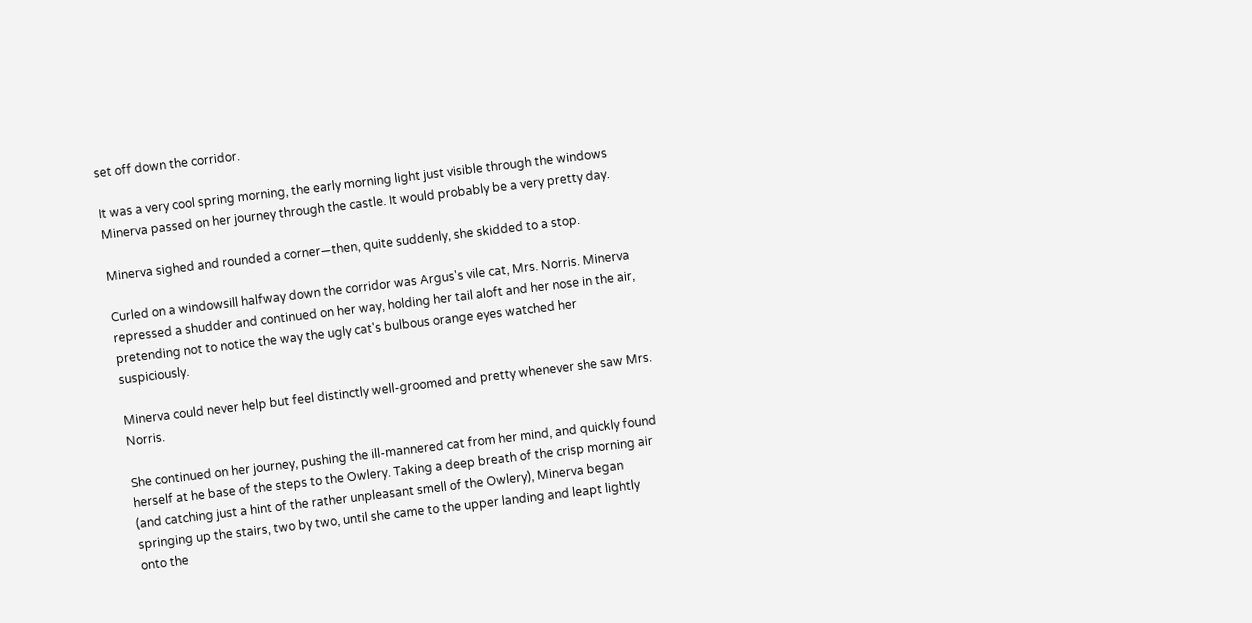set off down the corridor.

It was a very cool spring morning, the early morning light just visible through the windows Minerva passed on her journey through the castle. It would probably be a very pretty day.

Minerva sighed and rounded a corner—then, quite suddenly, she skidded to a stop.

Curled on a windowsill halfway down the corridor was Argus's vile cat, Mrs. Norris. Minerva repressed a shudder and continued on her way, holding her tail aloft and her nose in the air, pretending not to notice the way the ugly cat's bulbous orange eyes watched her suspiciously.

Minerva could never help but feel distinctly well-groomed and pretty whenever she saw Mrs. Norris.

She continued on her journey, pushing the ill-mannered cat from her mind, and quickly found herself at he base of the steps to the Owlery. Taking a deep breath of the crisp morning air (and catching just a hint of the rather unpleasant smell of the Owlery), Minerva began springing up the stairs, two by two, until she came to the upper landing and leapt lightly onto the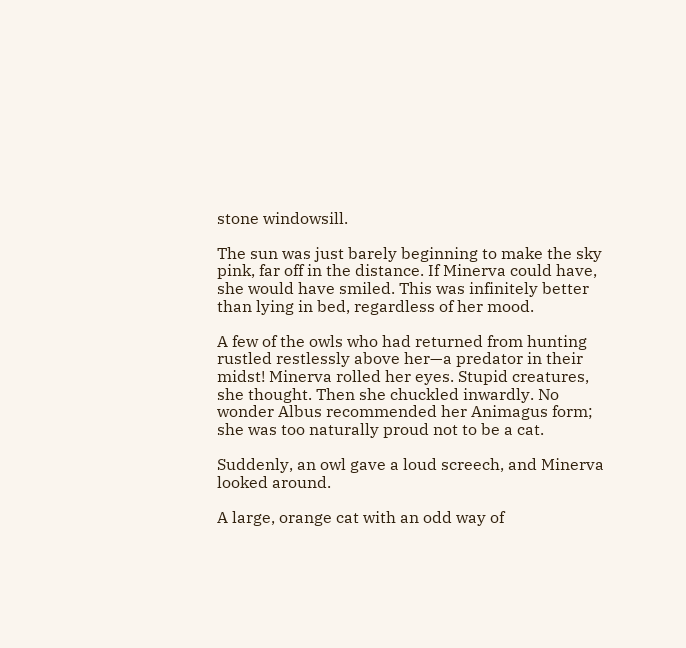stone windowsill.

The sun was just barely beginning to make the sky pink, far off in the distance. If Minerva could have, she would have smiled. This was infinitely better than lying in bed, regardless of her mood.

A few of the owls who had returned from hunting rustled restlessly above her—a predator in their midst! Minerva rolled her eyes. Stupid creatures, she thought. Then she chuckled inwardly. No wonder Albus recommended her Animagus form; she was too naturally proud not to be a cat.

Suddenly, an owl gave a loud screech, and Minerva looked around.

A large, orange cat with an odd way of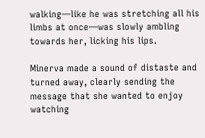walking—like he was stretching all his limbs at once—was slowly ambling towards her, licking his lips.

Minerva made a sound of distaste and turned away, clearly sending the message that she wanted to enjoy watching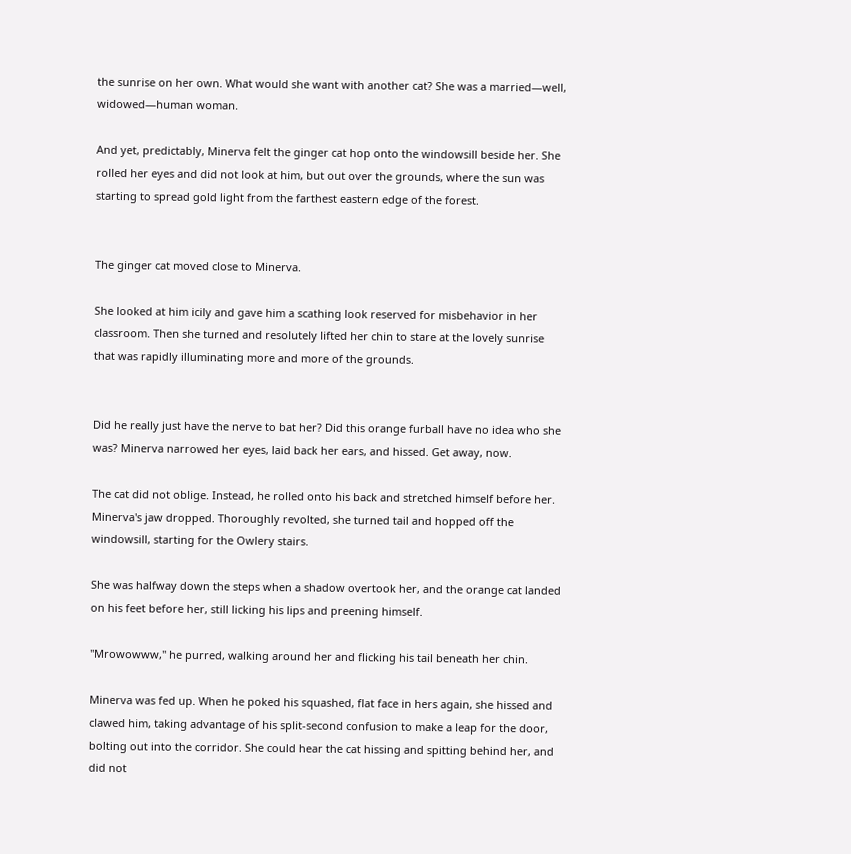the sunrise on her own. What would she want with another cat? She was a married—well, widowed—human woman.

And yet, predictably, Minerva felt the ginger cat hop onto the windowsill beside her. She rolled her eyes and did not look at him, but out over the grounds, where the sun was starting to spread gold light from the farthest eastern edge of the forest.


The ginger cat moved close to Minerva.

She looked at him icily and gave him a scathing look reserved for misbehavior in her classroom. Then she turned and resolutely lifted her chin to stare at the lovely sunrise that was rapidly illuminating more and more of the grounds.


Did he really just have the nerve to bat her? Did this orange furball have no idea who she was? Minerva narrowed her eyes, laid back her ears, and hissed. Get away, now.

The cat did not oblige. Instead, he rolled onto his back and stretched himself before her. Minerva's jaw dropped. Thoroughly revolted, she turned tail and hopped off the windowsill, starting for the Owlery stairs.

She was halfway down the steps when a shadow overtook her, and the orange cat landed on his feet before her, still licking his lips and preening himself.

"Mrowowww," he purred, walking around her and flicking his tail beneath her chin.

Minerva was fed up. When he poked his squashed, flat face in hers again, she hissed and clawed him, taking advantage of his split-second confusion to make a leap for the door, bolting out into the corridor. She could hear the cat hissing and spitting behind her, and did not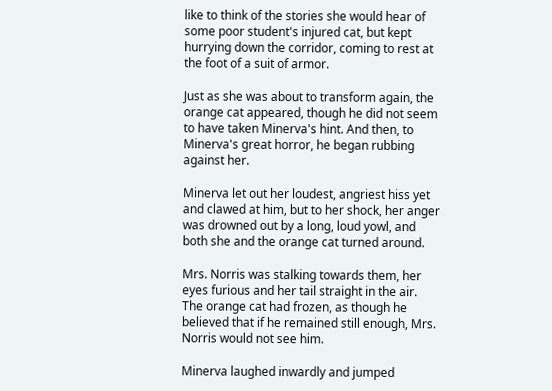like to think of the stories she would hear of some poor student's injured cat, but kept hurrying down the corridor, coming to rest at the foot of a suit of armor.

Just as she was about to transform again, the orange cat appeared, though he did not seem to have taken Minerva's hint. And then, to Minerva's great horror, he began rubbing against her.

Minerva let out her loudest, angriest hiss yet and clawed at him, but to her shock, her anger was drowned out by a long, loud yowl, and both she and the orange cat turned around.

Mrs. Norris was stalking towards them, her eyes furious and her tail straight in the air. The orange cat had frozen, as though he believed that if he remained still enough, Mrs. Norris would not see him.

Minerva laughed inwardly and jumped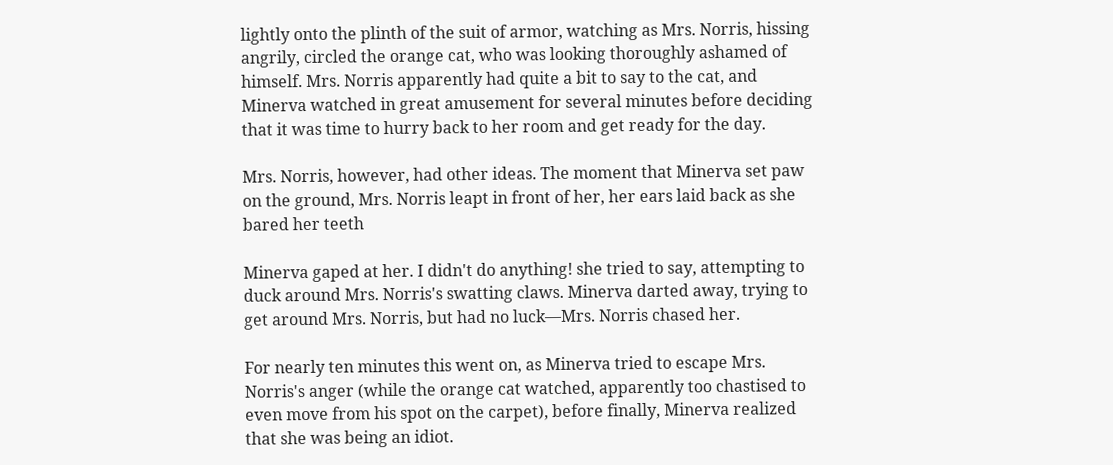lightly onto the plinth of the suit of armor, watching as Mrs. Norris, hissing angrily, circled the orange cat, who was looking thoroughly ashamed of himself. Mrs. Norris apparently had quite a bit to say to the cat, and Minerva watched in great amusement for several minutes before deciding that it was time to hurry back to her room and get ready for the day.

Mrs. Norris, however, had other ideas. The moment that Minerva set paw on the ground, Mrs. Norris leapt in front of her, her ears laid back as she bared her teeth

Minerva gaped at her. I didn't do anything! she tried to say, attempting to duck around Mrs. Norris's swatting claws. Minerva darted away, trying to get around Mrs. Norris, but had no luck—Mrs. Norris chased her.

For nearly ten minutes this went on, as Minerva tried to escape Mrs. Norris's anger (while the orange cat watched, apparently too chastised to even move from his spot on the carpet), before finally, Minerva realized that she was being an idiot.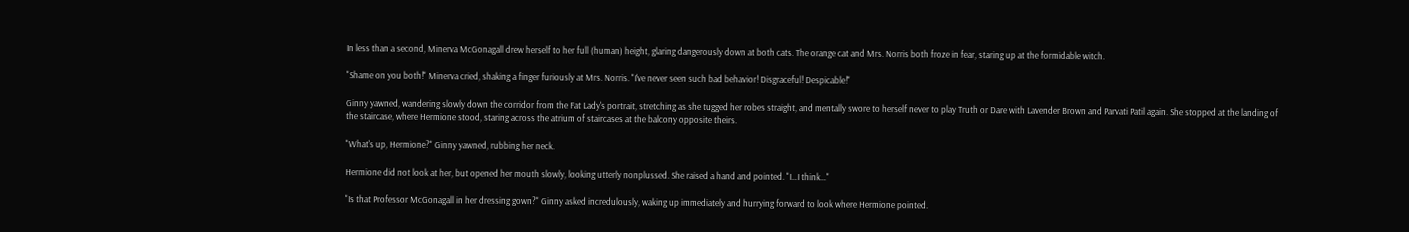In less than a second, Minerva McGonagall drew herself to her full (human) height, glaring dangerously down at both cats. The orange cat and Mrs. Norris both froze in fear, staring up at the formidable witch.

"Shame on you both!" Minerva cried, shaking a finger furiously at Mrs. Norris. "I've never seen such bad behavior! Disgraceful! Despicable!"

Ginny yawned, wandering slowly down the corridor from the Fat Lady's portrait, stretching as she tugged her robes straight, and mentally swore to herself never to play Truth or Dare with Lavender Brown and Parvati Patil again. She stopped at the landing of the staircase, where Hermione stood, staring across the atrium of staircases at the balcony opposite theirs.

"What's up, Hermione?" Ginny yawned, rubbing her neck.

Hermione did not look at her, but opened her mouth slowly, looking utterly nonplussed. She raised a hand and pointed. "I…I think…"

"Is that Professor McGonagall in her dressing gown?" Ginny asked incredulously, waking up immediately and hurrying forward to look where Hermione pointed.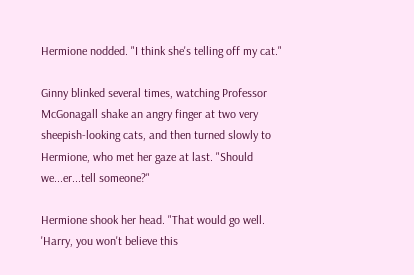Hermione nodded. "I think she's telling off my cat."

Ginny blinked several times, watching Professor McGonagall shake an angry finger at two very sheepish-looking cats, and then turned slowly to Hermione, who met her gaze at last. "Should we...er...tell someone?"

Hermione shook her head. "That would go well. 'Harry, you won't believe this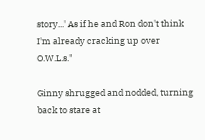story...' As if he and Ron don't think I'm already cracking up over O.W.L.s."

Ginny shrugged and nodded, turning back to stare at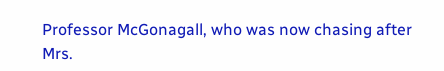Professor McGonagall, who was now chasing after Mrs.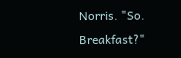Norris. "So. Breakfast?"